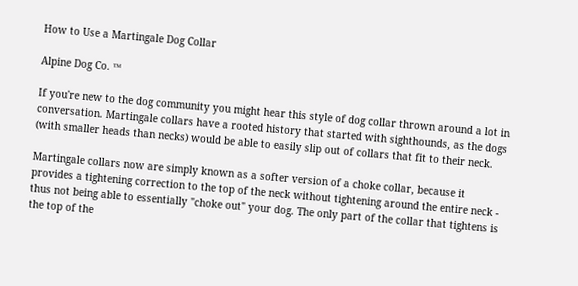How to Use a Martingale Dog Collar

Alpine Dog Co. ™

If you're new to the dog community you might hear this style of dog collar thrown around a lot in conversation. Martingale collars have a rooted history that started with sighthounds, as the dogs (with smaller heads than necks) would be able to easily slip out of collars that fit to their neck.

Martingale collars now are simply known as a softer version of a choke collar, because it provides a tightening correction to the top of the neck without tightening around the entire neck - thus not being able to essentially "choke out" your dog. The only part of the collar that tightens is the top of the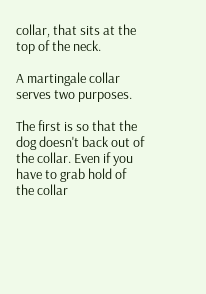collar, that sits at the top of the neck.

A martingale collar serves two purposes.

The first is so that the dog doesn't back out of the collar. Even if you have to grab hold of the collar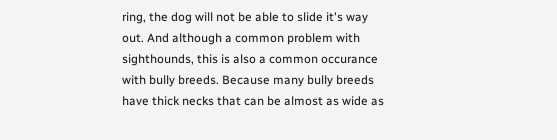ring, the dog will not be able to slide it's way out. And although a common problem with sighthounds, this is also a common occurance with bully breeds. Because many bully breeds have thick necks that can be almost as wide as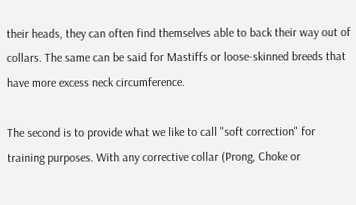their heads, they can often find themselves able to back their way out of collars. The same can be said for Mastiffs or loose-skinned breeds that have more excess neck circumference.

The second is to provide what we like to call "soft correction" for training purposes. With any corrective collar (Prong, Choke or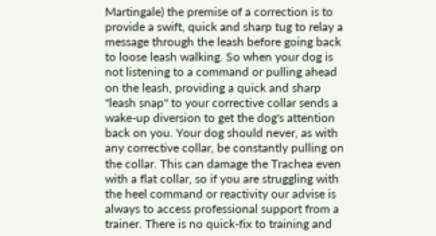Martingale) the premise of a correction is to provide a swift, quick and sharp tug to relay a message through the leash before going back to loose leash walking. So when your dog is not listening to a command or pulling ahead on the leash, providing a quick and sharp "leash snap" to your corrective collar sends a wake-up diversion to get the dog's attention back on you. Your dog should never, as with any corrective collar, be constantly pulling on the collar. This can damage the Trachea even with a flat collar, so if you are struggling with the heel command or reactivity our advise is always to access professional support from a trainer. There is no quick-fix to training and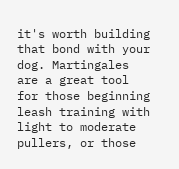it's worth building that bond with your dog. Martingales are a great tool for those beginning leash training with light to moderate pullers, or those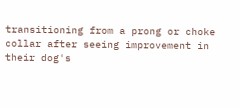transitioning from a prong or choke collar after seeing improvement in their dog's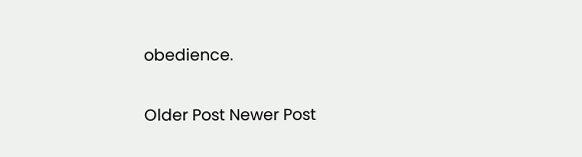obedience.

Older Post Newer Post